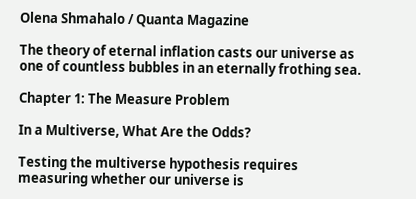Olena Shmahalo / Quanta Magazine

The theory of eternal inflation casts our universe as one of countless bubbles in an eternally frothing sea.

Chapter 1: The Measure Problem

In a Multiverse, What Are the Odds?

Testing the multiverse hypothesis requires measuring whether our universe is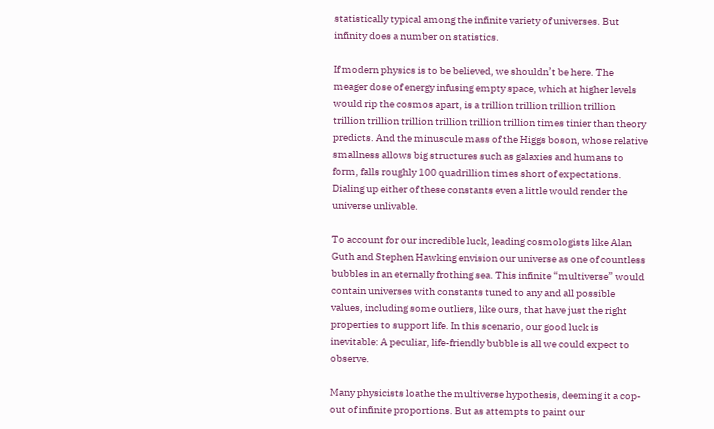statistically typical among the infinite variety of universes. But infinity does a number on statistics.

If modern physics is to be believed, we shouldn’t be here. The meager dose of energy infusing empty space, which at higher levels would rip the cosmos apart, is a trillion trillion trillion trillion trillion trillion trillion trillion trillion trillion times tinier than theory predicts. And the minuscule mass of the Higgs boson, whose relative smallness allows big structures such as galaxies and humans to form, falls roughly 100 quadrillion times short of expectations. Dialing up either of these constants even a little would render the universe unlivable.

To account for our incredible luck, leading cosmologists like Alan Guth and Stephen Hawking envision our universe as one of countless bubbles in an eternally frothing sea. This infinite “multiverse” would contain universes with constants tuned to any and all possible values, including some outliers, like ours, that have just the right properties to support life. In this scenario, our good luck is inevitable: A peculiar, life-friendly bubble is all we could expect to observe.

Many physicists loathe the multiverse hypothesis, deeming it a cop-out of infinite proportions. But as attempts to paint our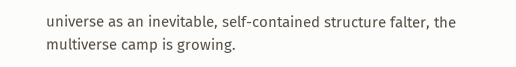universe as an inevitable, self-contained structure falter, the multiverse camp is growing.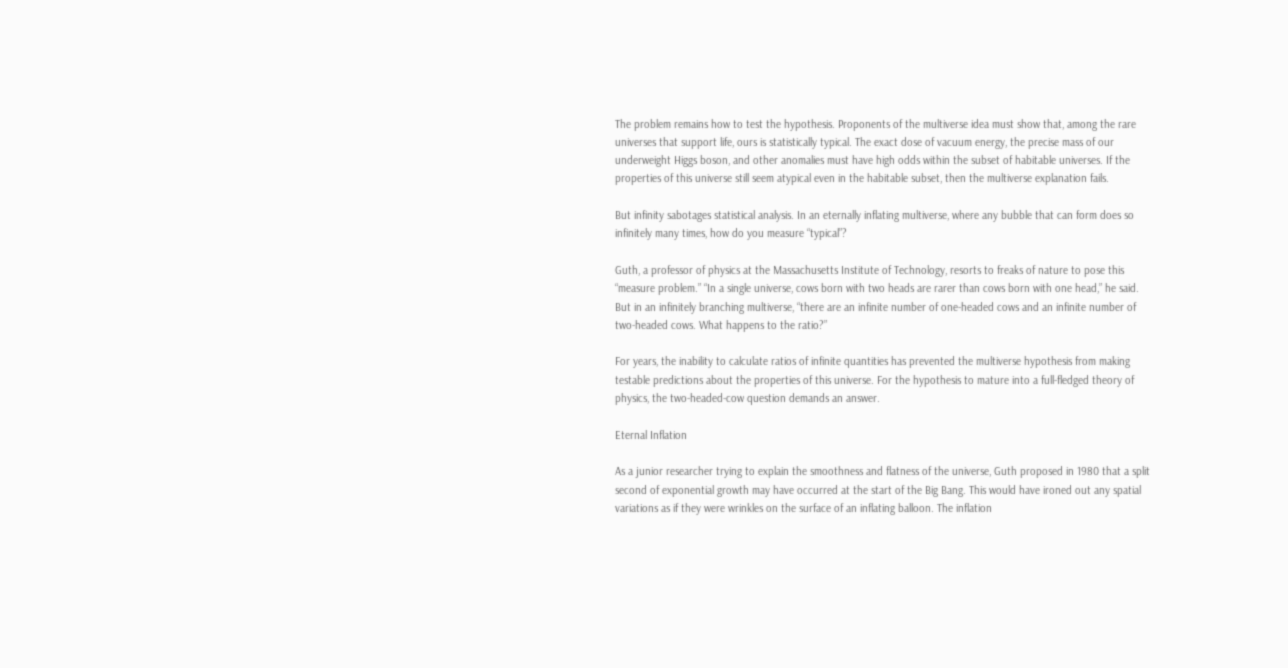The problem remains how to test the hypothesis. Proponents of the multiverse idea must show that, among the rare universes that support life, ours is statistically typical. The exact dose of vacuum energy, the precise mass of our underweight Higgs boson, and other anomalies must have high odds within the subset of habitable universes. If the properties of this universe still seem atypical even in the habitable subset, then the multiverse explanation fails.

But infinity sabotages statistical analysis. In an eternally inflating multiverse, where any bubble that can form does so infinitely many times, how do you measure “typical”?

Guth, a professor of physics at the Massachusetts Institute of Technology, resorts to freaks of nature to pose this “measure problem.” “In a single universe, cows born with two heads are rarer than cows born with one head,” he said. But in an infinitely branching multiverse, “there are an infinite number of one-headed cows and an infinite number of two-headed cows. What happens to the ratio?”

For years, the inability to calculate ratios of infinite quantities has prevented the multiverse hypothesis from making testable predictions about the properties of this universe. For the hypothesis to mature into a full-fledged theory of physics, the two-headed-cow question demands an answer.

Eternal Inflation

As a junior researcher trying to explain the smoothness and flatness of the universe, Guth proposed in 1980 that a split second of exponential growth may have occurred at the start of the Big Bang. This would have ironed out any spatial variations as if they were wrinkles on the surface of an inflating balloon. The inflation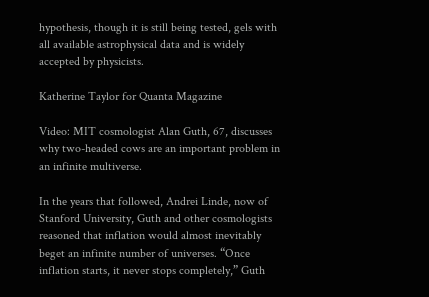hypothesis, though it is still being tested, gels with all available astrophysical data and is widely accepted by physicists.

Katherine Taylor for Quanta Magazine

Video: MIT cosmologist Alan Guth, 67, discusses why two-headed cows are an important problem in an infinite multiverse.

In the years that followed, Andrei Linde, now of Stanford University, Guth and other cosmologists reasoned that inflation would almost inevitably beget an infinite number of universes. “Once inflation starts, it never stops completely,” Guth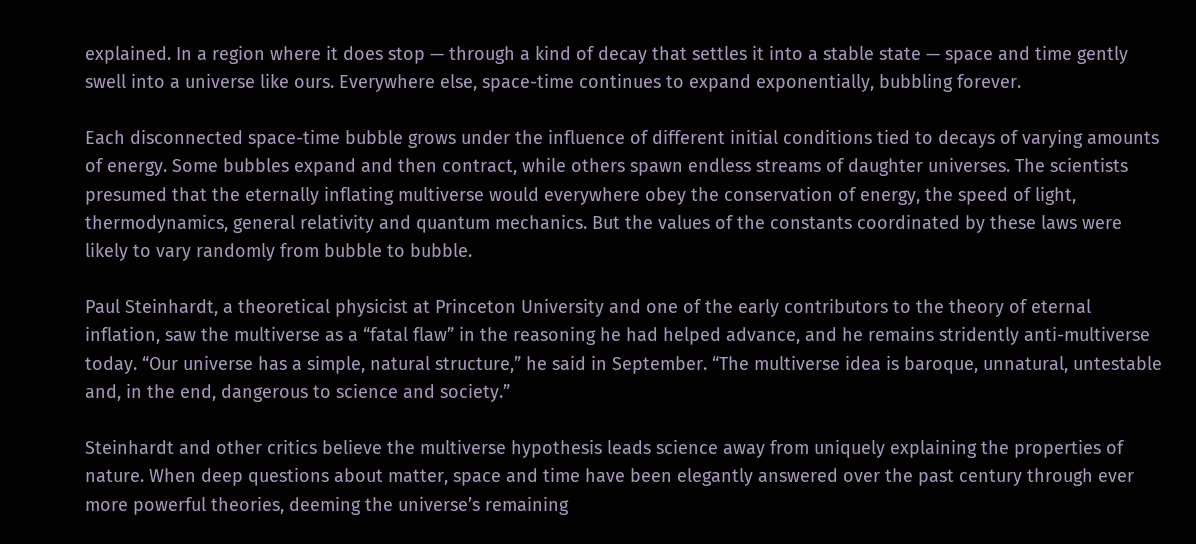explained. In a region where it does stop — through a kind of decay that settles it into a stable state — space and time gently swell into a universe like ours. Everywhere else, space-time continues to expand exponentially, bubbling forever.

Each disconnected space-time bubble grows under the influence of different initial conditions tied to decays of varying amounts of energy. Some bubbles expand and then contract, while others spawn endless streams of daughter universes. The scientists presumed that the eternally inflating multiverse would everywhere obey the conservation of energy, the speed of light, thermodynamics, general relativity and quantum mechanics. But the values of the constants coordinated by these laws were likely to vary randomly from bubble to bubble.

Paul Steinhardt, a theoretical physicist at Princeton University and one of the early contributors to the theory of eternal inflation, saw the multiverse as a “fatal flaw” in the reasoning he had helped advance, and he remains stridently anti-multiverse today. “Our universe has a simple, natural structure,” he said in September. “The multiverse idea is baroque, unnatural, untestable and, in the end, dangerous to science and society.”

Steinhardt and other critics believe the multiverse hypothesis leads science away from uniquely explaining the properties of nature. When deep questions about matter, space and time have been elegantly answered over the past century through ever more powerful theories, deeming the universe’s remaining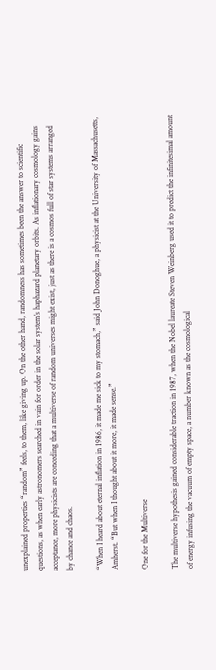unexplained properties “random” feels, to them, like giving up. On the other hand, randomness has sometimes been the answer to scientific questions, as when early astronomers searched in vain for order in the solar system’s haphazard planetary orbits. As inflationary cosmology gains acceptance, more physicists are conceding that a multiverse of random universes might exist, just as there is a cosmos full of star systems arranged by chance and chaos.

“When I heard about eternal inflation in 1986, it made me sick to my stomach,” said John Donoghue, a physicist at the University of Massachusetts, Amherst. “But when I thought about it more, it made sense.”

One for the Multiverse

The multiverse hypothesis gained considerable traction in 1987, when the Nobel laureate Steven Weinberg used it to predict the infinitesimal amount of energy infusing the vacuum of empty space, a number known as the cosmological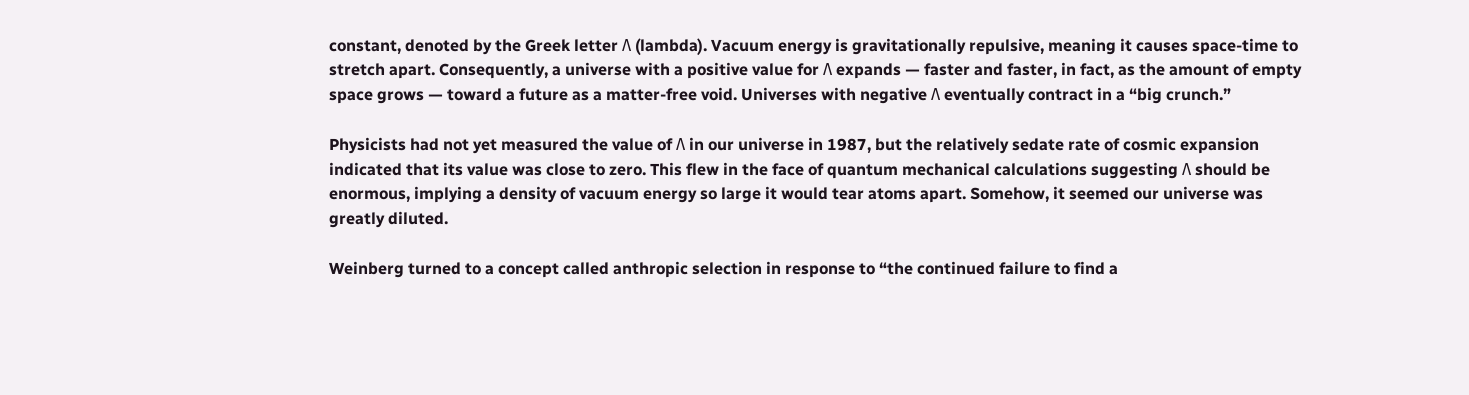constant, denoted by the Greek letter Λ (lambda). Vacuum energy is gravitationally repulsive, meaning it causes space-time to stretch apart. Consequently, a universe with a positive value for Λ expands — faster and faster, in fact, as the amount of empty space grows — toward a future as a matter-free void. Universes with negative Λ eventually contract in a “big crunch.”

Physicists had not yet measured the value of Λ in our universe in 1987, but the relatively sedate rate of cosmic expansion indicated that its value was close to zero. This flew in the face of quantum mechanical calculations suggesting Λ should be enormous, implying a density of vacuum energy so large it would tear atoms apart. Somehow, it seemed our universe was greatly diluted.

Weinberg turned to a concept called anthropic selection in response to “the continued failure to find a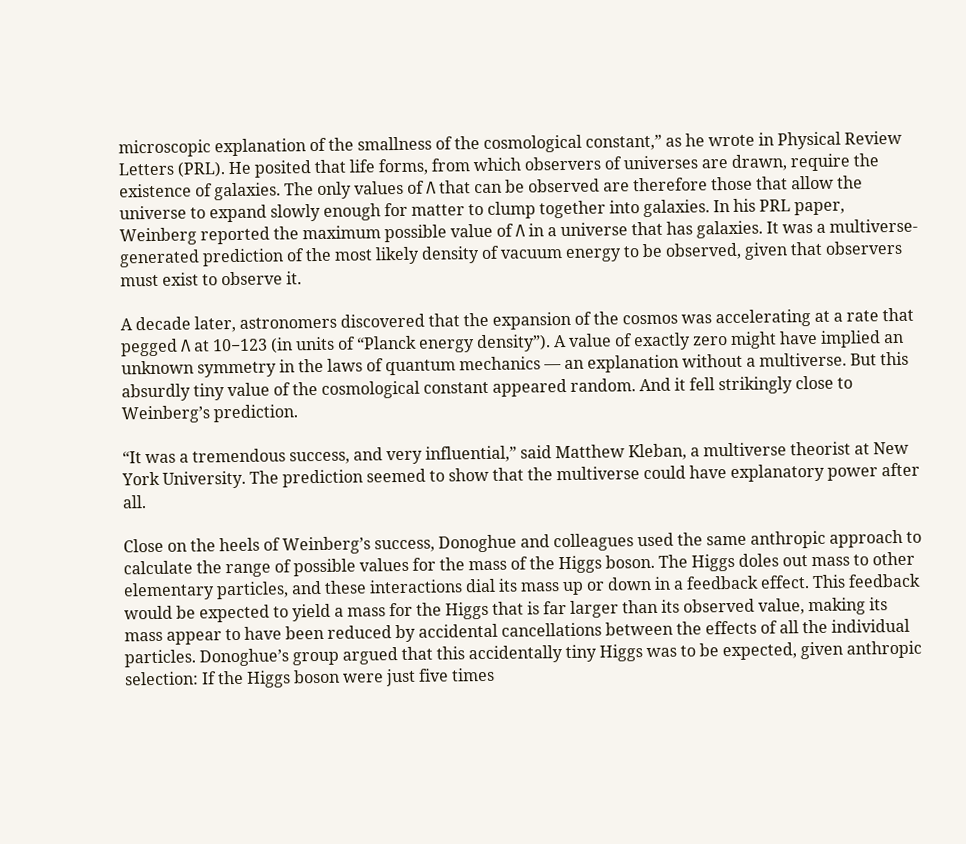microscopic explanation of the smallness of the cosmological constant,” as he wrote in Physical Review Letters (PRL). He posited that life forms, from which observers of universes are drawn, require the existence of galaxies. The only values of Λ that can be observed are therefore those that allow the universe to expand slowly enough for matter to clump together into galaxies. In his PRL paper, Weinberg reported the maximum possible value of Λ in a universe that has galaxies. It was a multiverse-generated prediction of the most likely density of vacuum energy to be observed, given that observers must exist to observe it.

A decade later, astronomers discovered that the expansion of the cosmos was accelerating at a rate that pegged Λ at 10−123 (in units of “Planck energy density”). A value of exactly zero might have implied an unknown symmetry in the laws of quantum mechanics — an explanation without a multiverse. But this absurdly tiny value of the cosmological constant appeared random. And it fell strikingly close to Weinberg’s prediction.

“It was a tremendous success, and very influential,” said Matthew Kleban, a multiverse theorist at New York University. The prediction seemed to show that the multiverse could have explanatory power after all.

Close on the heels of Weinberg’s success, Donoghue and colleagues used the same anthropic approach to calculate the range of possible values for the mass of the Higgs boson. The Higgs doles out mass to other elementary particles, and these interactions dial its mass up or down in a feedback effect. This feedback would be expected to yield a mass for the Higgs that is far larger than its observed value, making its mass appear to have been reduced by accidental cancellations between the effects of all the individual particles. Donoghue’s group argued that this accidentally tiny Higgs was to be expected, given anthropic selection: If the Higgs boson were just five times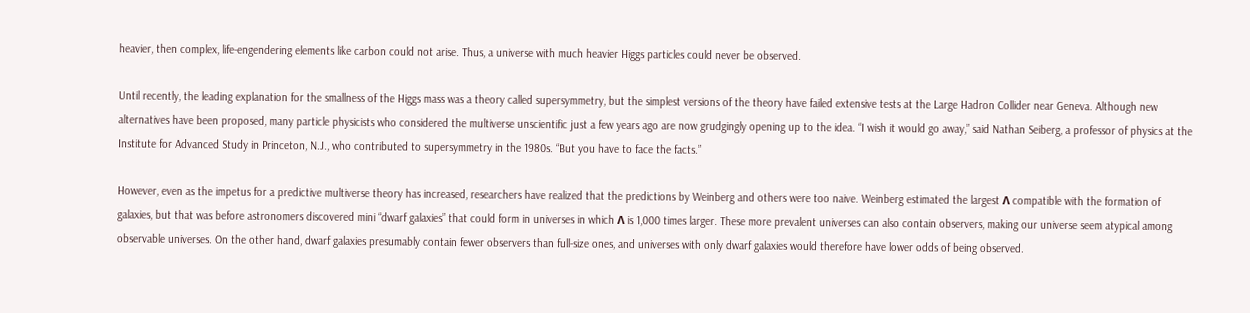heavier, then complex, life-engendering elements like carbon could not arise. Thus, a universe with much heavier Higgs particles could never be observed.

Until recently, the leading explanation for the smallness of the Higgs mass was a theory called supersymmetry, but the simplest versions of the theory have failed extensive tests at the Large Hadron Collider near Geneva. Although new alternatives have been proposed, many particle physicists who considered the multiverse unscientific just a few years ago are now grudgingly opening up to the idea. “I wish it would go away,” said Nathan Seiberg, a professor of physics at the Institute for Advanced Study in Princeton, N.J., who contributed to supersymmetry in the 1980s. “But you have to face the facts.”

However, even as the impetus for a predictive multiverse theory has increased, researchers have realized that the predictions by Weinberg and others were too naive. Weinberg estimated the largest Λ compatible with the formation of galaxies, but that was before astronomers discovered mini “dwarf galaxies” that could form in universes in which Λ is 1,000 times larger. These more prevalent universes can also contain observers, making our universe seem atypical among observable universes. On the other hand, dwarf galaxies presumably contain fewer observers than full-size ones, and universes with only dwarf galaxies would therefore have lower odds of being observed.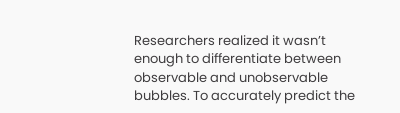Researchers realized it wasn’t enough to differentiate between observable and unobservable bubbles. To accurately predict the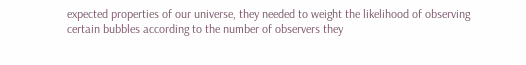expected properties of our universe, they needed to weight the likelihood of observing certain bubbles according to the number of observers they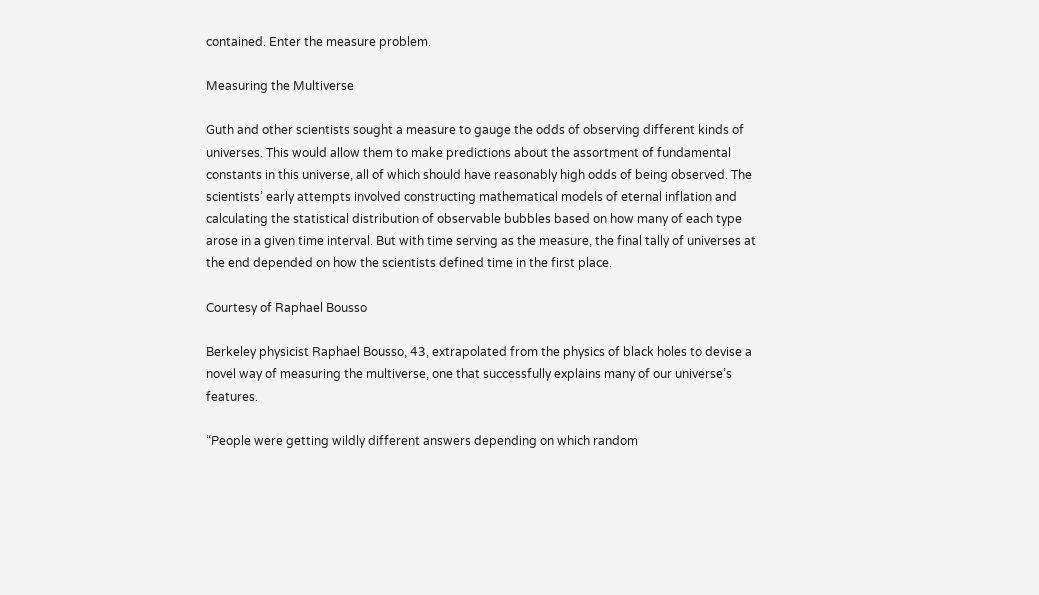contained. Enter the measure problem.

Measuring the Multiverse

Guth and other scientists sought a measure to gauge the odds of observing different kinds of universes. This would allow them to make predictions about the assortment of fundamental constants in this universe, all of which should have reasonably high odds of being observed. The scientists’ early attempts involved constructing mathematical models of eternal inflation and calculating the statistical distribution of observable bubbles based on how many of each type arose in a given time interval. But with time serving as the measure, the final tally of universes at the end depended on how the scientists defined time in the first place.

Courtesy of Raphael Bousso

Berkeley physicist Raphael Bousso, 43, extrapolated from the physics of black holes to devise a novel way of measuring the multiverse, one that successfully explains many of our universe’s features.

“People were getting wildly different answers depending on which random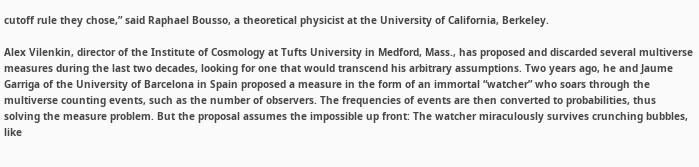cutoff rule they chose,” said Raphael Bousso, a theoretical physicist at the University of California, Berkeley.

Alex Vilenkin, director of the Institute of Cosmology at Tufts University in Medford, Mass., has proposed and discarded several multiverse measures during the last two decades, looking for one that would transcend his arbitrary assumptions. Two years ago, he and Jaume Garriga of the University of Barcelona in Spain proposed a measure in the form of an immortal “watcher” who soars through the multiverse counting events, such as the number of observers. The frequencies of events are then converted to probabilities, thus solving the measure problem. But the proposal assumes the impossible up front: The watcher miraculously survives crunching bubbles, like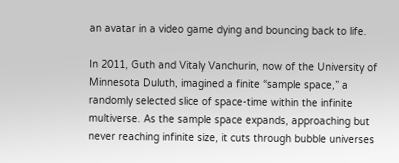an avatar in a video game dying and bouncing back to life.

In 2011, Guth and Vitaly Vanchurin, now of the University of Minnesota Duluth, imagined a finite “sample space,” a randomly selected slice of space-time within the infinite multiverse. As the sample space expands, approaching but never reaching infinite size, it cuts through bubble universes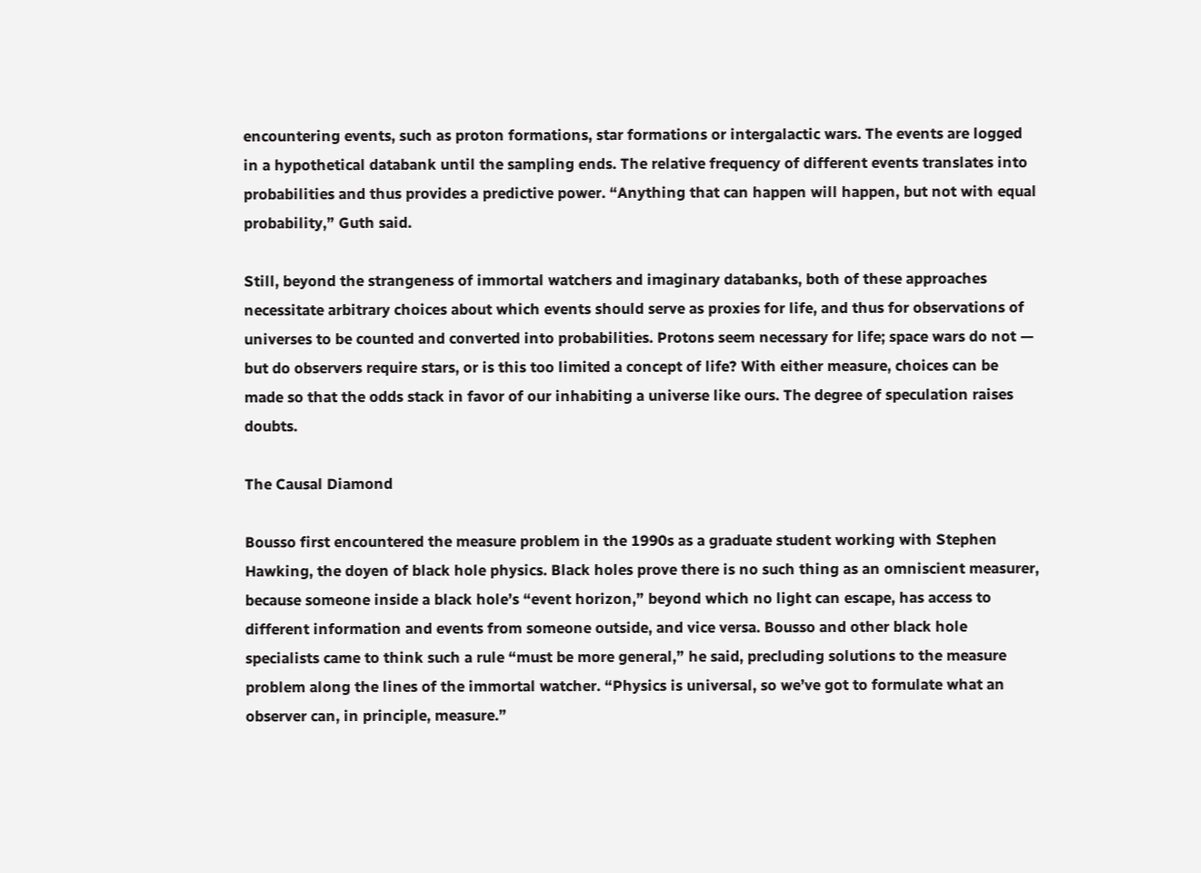encountering events, such as proton formations, star formations or intergalactic wars. The events are logged in a hypothetical databank until the sampling ends. The relative frequency of different events translates into probabilities and thus provides a predictive power. “Anything that can happen will happen, but not with equal probability,” Guth said.

Still, beyond the strangeness of immortal watchers and imaginary databanks, both of these approaches necessitate arbitrary choices about which events should serve as proxies for life, and thus for observations of universes to be counted and converted into probabilities. Protons seem necessary for life; space wars do not — but do observers require stars, or is this too limited a concept of life? With either measure, choices can be made so that the odds stack in favor of our inhabiting a universe like ours. The degree of speculation raises doubts.

The Causal Diamond

Bousso first encountered the measure problem in the 1990s as a graduate student working with Stephen Hawking, the doyen of black hole physics. Black holes prove there is no such thing as an omniscient measurer, because someone inside a black hole’s “event horizon,” beyond which no light can escape, has access to different information and events from someone outside, and vice versa. Bousso and other black hole specialists came to think such a rule “must be more general,” he said, precluding solutions to the measure problem along the lines of the immortal watcher. “Physics is universal, so we’ve got to formulate what an observer can, in principle, measure.”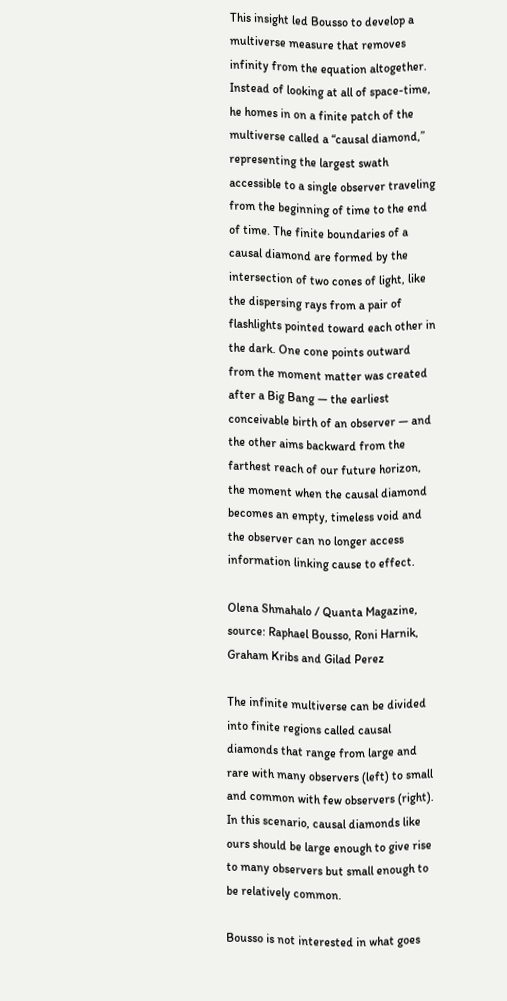This insight led Bousso to develop a multiverse measure that removes infinity from the equation altogether. Instead of looking at all of space-time, he homes in on a finite patch of the multiverse called a “causal diamond,” representing the largest swath accessible to a single observer traveling from the beginning of time to the end of time. The finite boundaries of a causal diamond are formed by the intersection of two cones of light, like the dispersing rays from a pair of flashlights pointed toward each other in the dark. One cone points outward from the moment matter was created after a Big Bang — the earliest conceivable birth of an observer — and the other aims backward from the farthest reach of our future horizon, the moment when the causal diamond becomes an empty, timeless void and the observer can no longer access information linking cause to effect.

Olena Shmahalo / Quanta Magazine, source: Raphael Bousso, Roni Harnik, Graham Kribs and Gilad Perez

The infinite multiverse can be divided into finite regions called causal diamonds that range from large and rare with many observers (left) to small and common with few observers (right). In this scenario, causal diamonds like ours should be large enough to give rise to many observers but small enough to be relatively common.

Bousso is not interested in what goes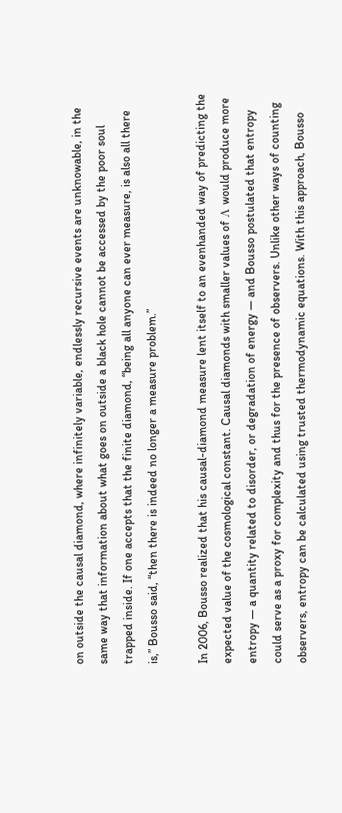on outside the causal diamond, where infinitely variable, endlessly recursive events are unknowable, in the same way that information about what goes on outside a black hole cannot be accessed by the poor soul trapped inside. If one accepts that the finite diamond, “being all anyone can ever measure, is also all there is,” Bousso said, “then there is indeed no longer a measure problem.”

In 2006, Bousso realized that his causal-diamond measure lent itself to an evenhanded way of predicting the expected value of the cosmological constant. Causal diamonds with smaller values of Λ would produce more entropy — a quantity related to disorder, or degradation of energy — and Bousso postulated that entropy could serve as a proxy for complexity and thus for the presence of observers. Unlike other ways of counting observers, entropy can be calculated using trusted thermodynamic equations. With this approach, Bousso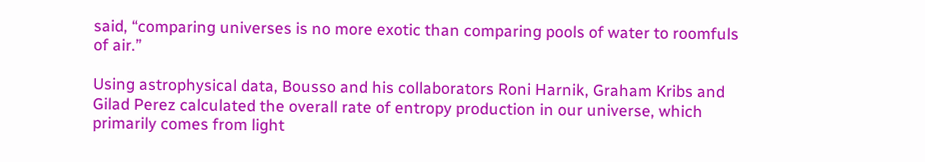said, “comparing universes is no more exotic than comparing pools of water to roomfuls of air.”

Using astrophysical data, Bousso and his collaborators Roni Harnik, Graham Kribs and Gilad Perez calculated the overall rate of entropy production in our universe, which primarily comes from light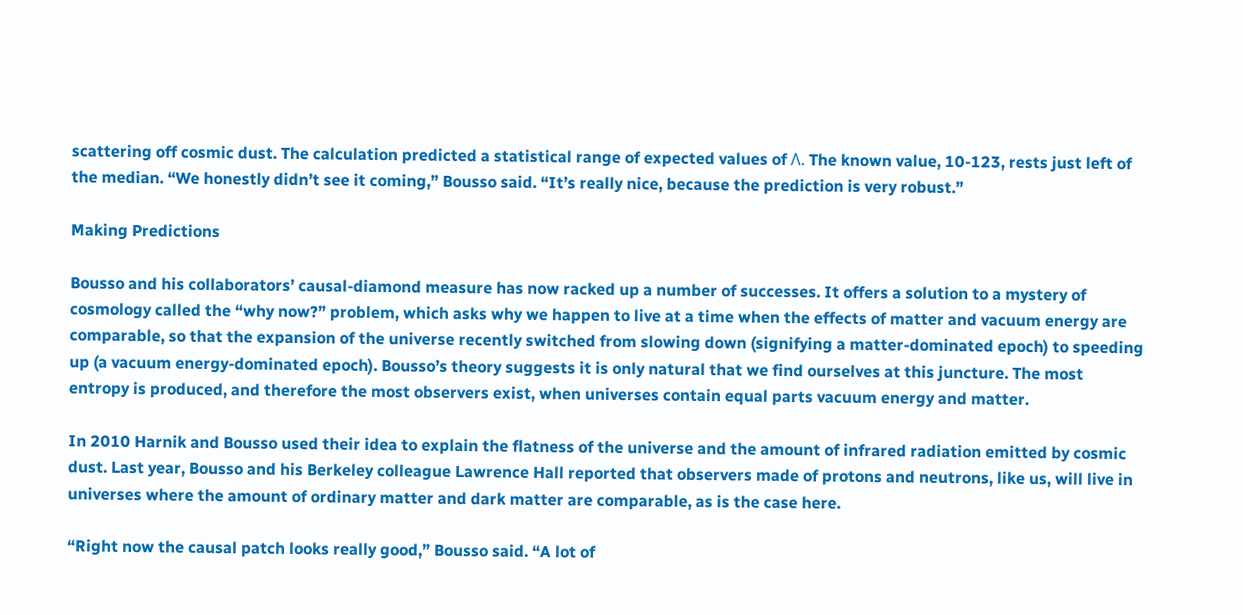scattering off cosmic dust. The calculation predicted a statistical range of expected values of Λ. The known value, 10-123, rests just left of the median. “We honestly didn’t see it coming,” Bousso said. “It’s really nice, because the prediction is very robust.”

Making Predictions

Bousso and his collaborators’ causal-diamond measure has now racked up a number of successes. It offers a solution to a mystery of cosmology called the “why now?” problem, which asks why we happen to live at a time when the effects of matter and vacuum energy are comparable, so that the expansion of the universe recently switched from slowing down (signifying a matter-dominated epoch) to speeding up (a vacuum energy-dominated epoch). Bousso’s theory suggests it is only natural that we find ourselves at this juncture. The most entropy is produced, and therefore the most observers exist, when universes contain equal parts vacuum energy and matter.

In 2010 Harnik and Bousso used their idea to explain the flatness of the universe and the amount of infrared radiation emitted by cosmic dust. Last year, Bousso and his Berkeley colleague Lawrence Hall reported that observers made of protons and neutrons, like us, will live in universes where the amount of ordinary matter and dark matter are comparable, as is the case here.

“Right now the causal patch looks really good,” Bousso said. “A lot of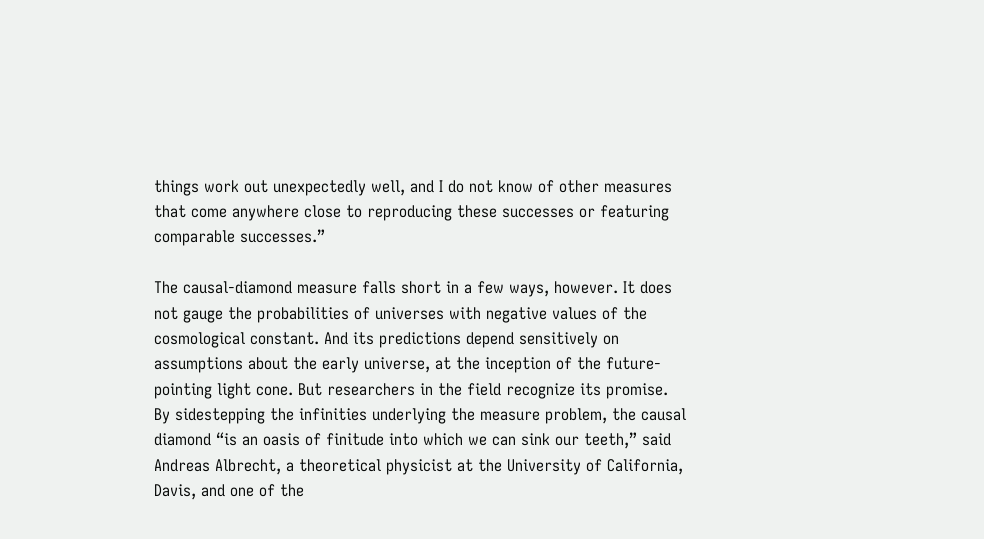things work out unexpectedly well, and I do not know of other measures that come anywhere close to reproducing these successes or featuring comparable successes.”

The causal-diamond measure falls short in a few ways, however. It does not gauge the probabilities of universes with negative values of the cosmological constant. And its predictions depend sensitively on assumptions about the early universe, at the inception of the future-pointing light cone. But researchers in the field recognize its promise. By sidestepping the infinities underlying the measure problem, the causal diamond “is an oasis of finitude into which we can sink our teeth,” said Andreas Albrecht, a theoretical physicist at the University of California, Davis, and one of the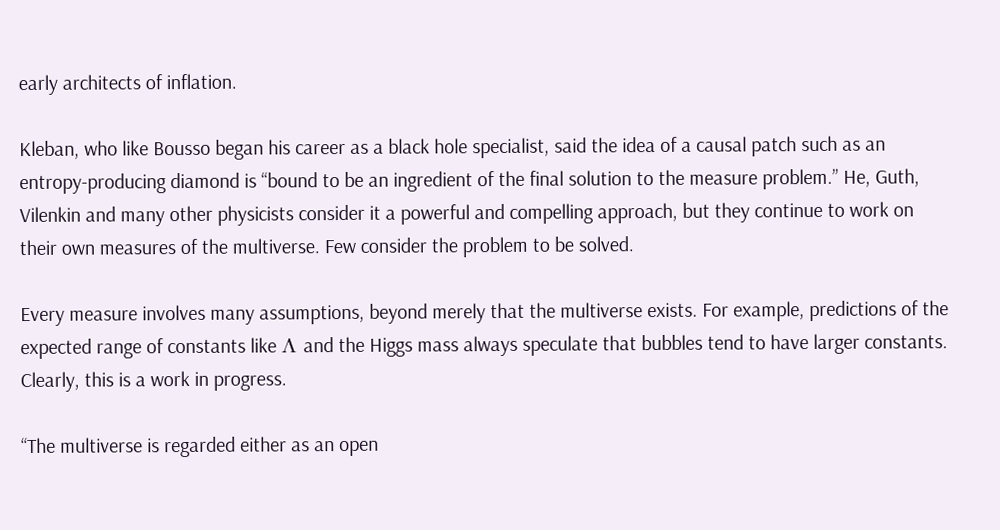early architects of inflation.

Kleban, who like Bousso began his career as a black hole specialist, said the idea of a causal patch such as an entropy-producing diamond is “bound to be an ingredient of the final solution to the measure problem.” He, Guth, Vilenkin and many other physicists consider it a powerful and compelling approach, but they continue to work on their own measures of the multiverse. Few consider the problem to be solved.

Every measure involves many assumptions, beyond merely that the multiverse exists. For example, predictions of the expected range of constants like Λ and the Higgs mass always speculate that bubbles tend to have larger constants. Clearly, this is a work in progress.

“The multiverse is regarded either as an open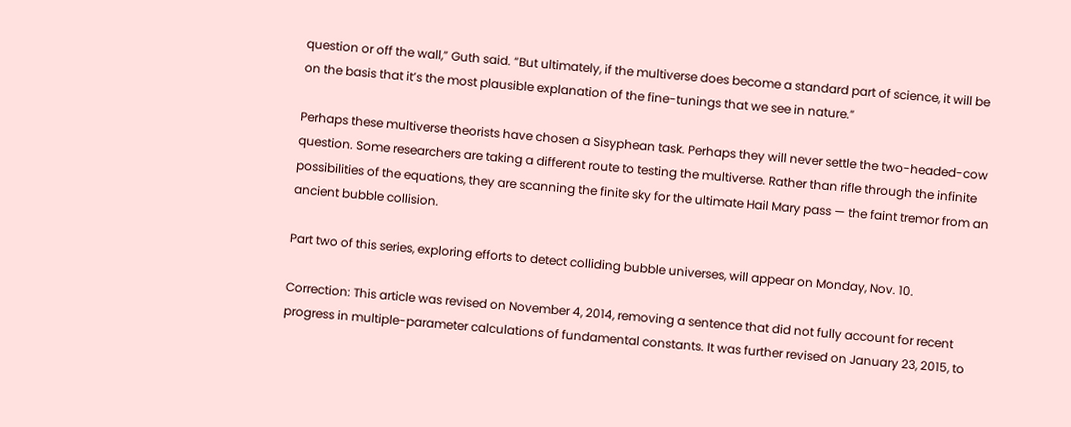question or off the wall,” Guth said. “But ultimately, if the multiverse does become a standard part of science, it will be on the basis that it’s the most plausible explanation of the fine-tunings that we see in nature.”

Perhaps these multiverse theorists have chosen a Sisyphean task. Perhaps they will never settle the two-headed-cow question. Some researchers are taking a different route to testing the multiverse. Rather than rifle through the infinite possibilities of the equations, they are scanning the finite sky for the ultimate Hail Mary pass — the faint tremor from an ancient bubble collision.

Part two of this series, exploring efforts to detect colliding bubble universes, will appear on Monday, Nov. 10.

Correction: This article was revised on November 4, 2014, removing a sentence that did not fully account for recent progress in multiple-parameter calculations of fundamental constants. It was further revised on January 23, 2015, to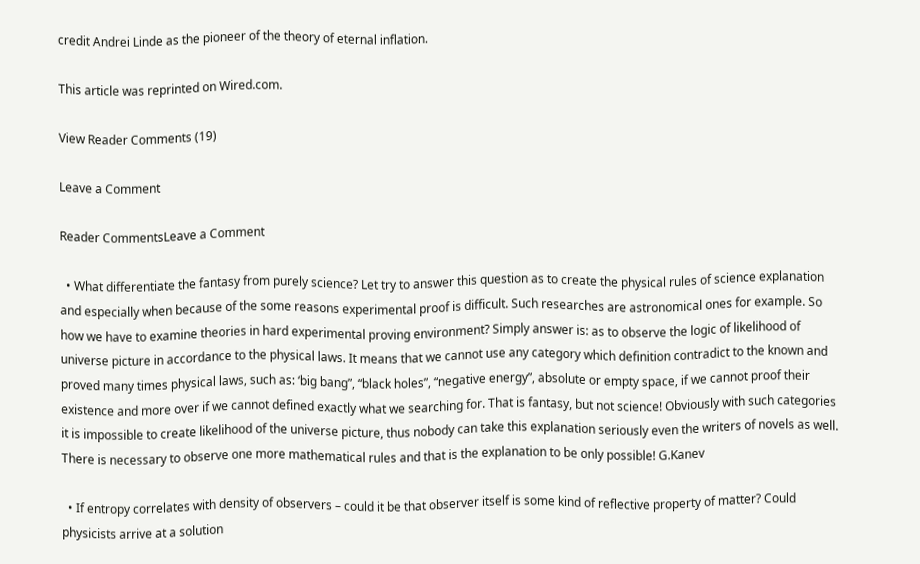credit Andrei Linde as the pioneer of the theory of eternal inflation.

This article was reprinted on Wired.com.

View Reader Comments (19)

Leave a Comment

Reader CommentsLeave a Comment

  • What differentiate the fantasy from purely science? Let try to answer this question as to create the physical rules of science explanation and especially when because of the some reasons experimental proof is difficult. Such researches are astronomical ones for example. So how we have to examine theories in hard experimental proving environment? Simply answer is: as to observe the logic of likelihood of universe picture in accordance to the physical laws. It means that we cannot use any category which definition contradict to the known and proved many times physical laws, such as: ‘big bang”, “black holes”, “negative energy”, absolute or empty space, if we cannot proof their existence and more over if we cannot defined exactly what we searching for. That is fantasy, but not science! Obviously with such categories it is impossible to create likelihood of the universe picture, thus nobody can take this explanation seriously even the writers of novels as well. There is necessary to observe one more mathematical rules and that is the explanation to be only possible! G.Kanev

  • If entropy correlates with density of observers – could it be that observer itself is some kind of reflective property of matter? Could physicists arrive at a solution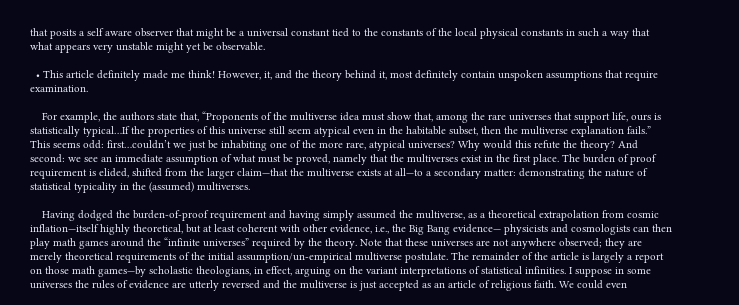that posits a self aware observer that might be a universal constant tied to the constants of the local physical constants in such a way that what appears very unstable might yet be observable.

  • This article definitely made me think! However, it, and the theory behind it, most definitely contain unspoken assumptions that require examination.

    For example, the authors state that, “Proponents of the multiverse idea must show that, among the rare universes that support life, ours is statistically typical…If the properties of this universe still seem atypical even in the habitable subset, then the multiverse explanation fails.” This seems odd: first…couldn’t we just be inhabiting one of the more rare, atypical universes? Why would this refute the theory? And second: we see an immediate assumption of what must be proved, namely that the multiverses exist in the first place. The burden of proof requirement is elided, shifted from the larger claim—that the multiverse exists at all—to a secondary matter: demonstrating the nature of statistical typicality in the (assumed) multiverses.

    Having dodged the burden-of-proof requirement and having simply assumed the multiverse, as a theoretical extrapolation from cosmic inflation—itself highly theoretical, but at least coherent with other evidence, i.e., the Big Bang evidence— physicists and cosmologists can then play math games around the “infinite universes” required by the theory. Note that these universes are not anywhere observed; they are merely theoretical requirements of the initial assumption/un-empirical multiverse postulate. The remainder of the article is largely a report on those math games—by scholastic theologians, in effect, arguing on the variant interpretations of statistical infinities. I suppose in some universes the rules of evidence are utterly reversed and the multiverse is just accepted as an article of religious faith. We could even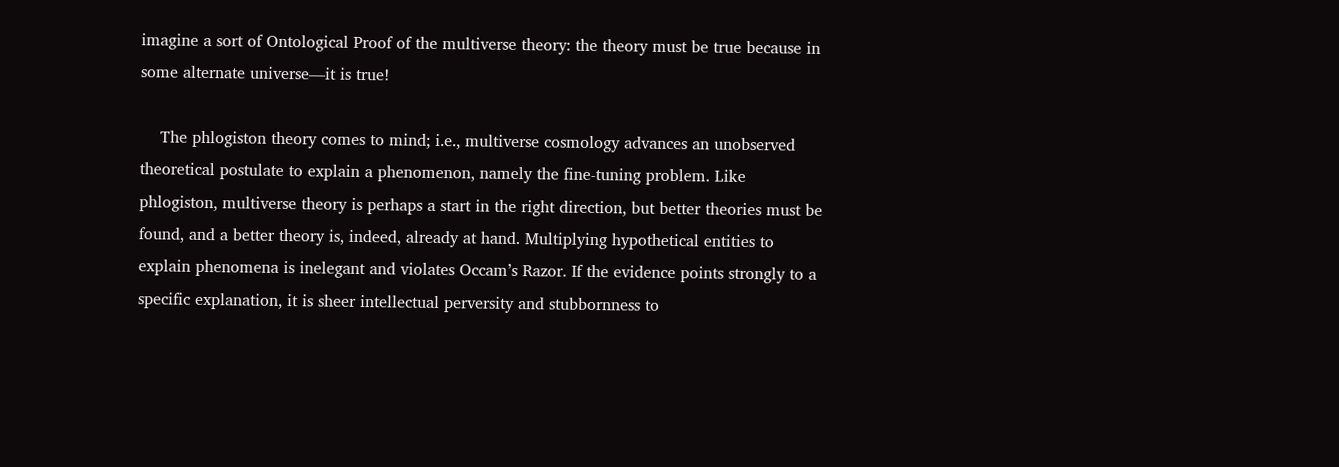imagine a sort of Ontological Proof of the multiverse theory: the theory must be true because in some alternate universe—it is true!

    The phlogiston theory comes to mind; i.e., multiverse cosmology advances an unobserved theoretical postulate to explain a phenomenon, namely the fine-tuning problem. Like phlogiston, multiverse theory is perhaps a start in the right direction, but better theories must be found, and a better theory is, indeed, already at hand. Multiplying hypothetical entities to explain phenomena is inelegant and violates Occam’s Razor. If the evidence points strongly to a specific explanation, it is sheer intellectual perversity and stubbornness to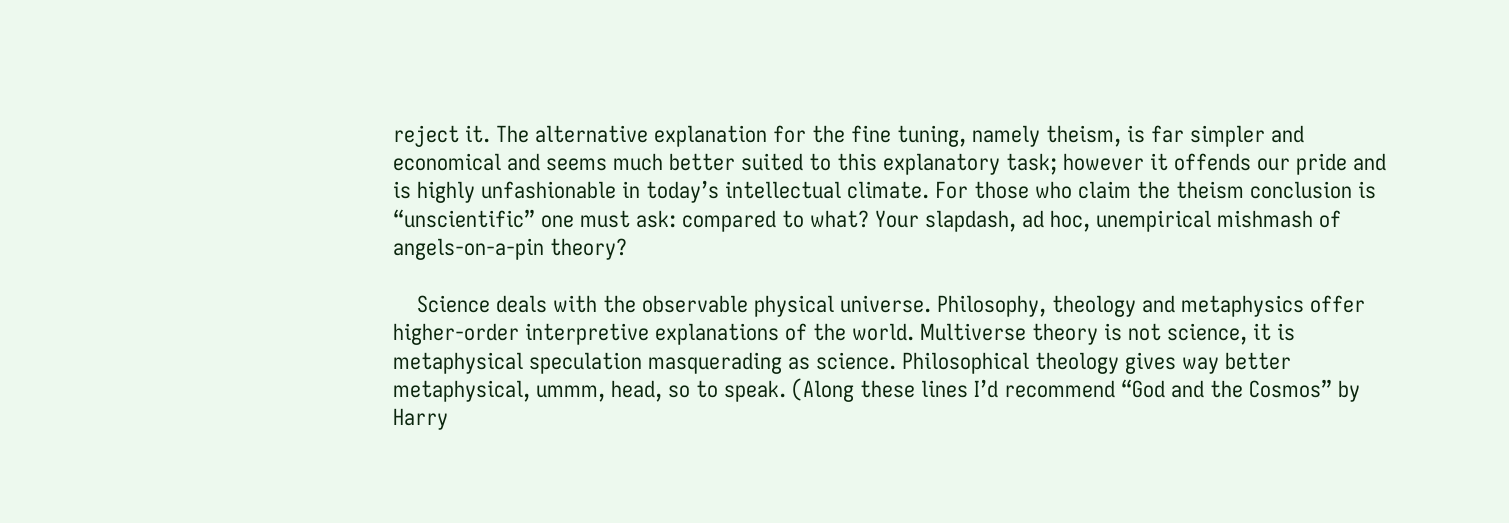reject it. The alternative explanation for the fine tuning, namely theism, is far simpler and economical and seems much better suited to this explanatory task; however it offends our pride and is highly unfashionable in today’s intellectual climate. For those who claim the theism conclusion is “unscientific” one must ask: compared to what? Your slapdash, ad hoc, unempirical mishmash of angels-on-a-pin theory?

    Science deals with the observable physical universe. Philosophy, theology and metaphysics offer higher-order interpretive explanations of the world. Multiverse theory is not science, it is metaphysical speculation masquerading as science. Philosophical theology gives way better metaphysical, ummm, head, so to speak. (Along these lines I’d recommend “God and the Cosmos” by Harry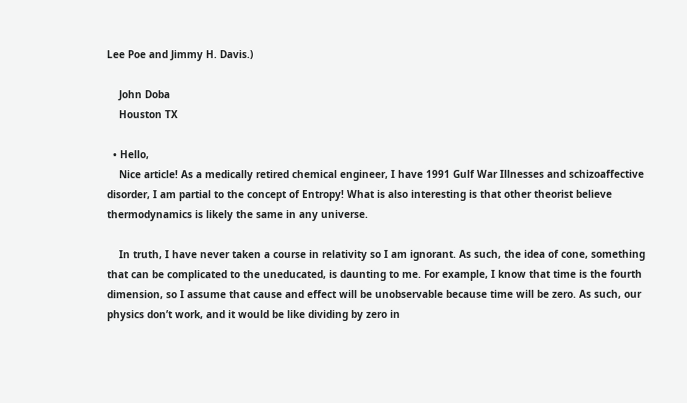Lee Poe and Jimmy H. Davis.)

    John Doba
    Houston TX

  • Hello,
    Nice article! As a medically retired chemical engineer, I have 1991 Gulf War Illnesses and schizoaffective disorder, I am partial to the concept of Entropy! What is also interesting is that other theorist believe thermodynamics is likely the same in any universe.

    In truth, I have never taken a course in relativity so I am ignorant. As such, the idea of cone, something that can be complicated to the uneducated, is daunting to me. For example, I know that time is the fourth dimension, so I assume that cause and effect will be unobservable because time will be zero. As such, our physics don’t work, and it would be like dividing by zero in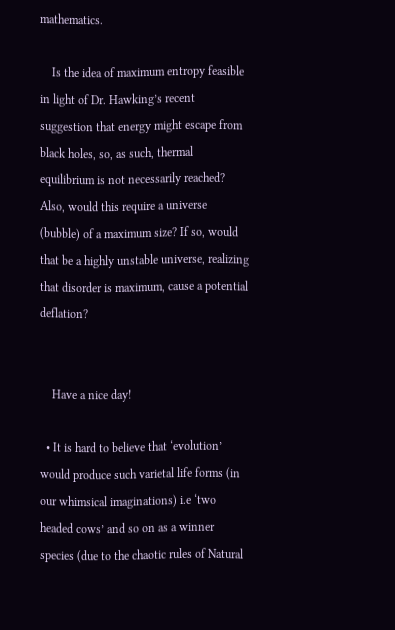mathematics.

    Is the idea of maximum entropy feasible in light of Dr. Hawking’s recent suggestion that energy might escape from black holes, so, as such, thermal equilibrium is not necessarily reached? Also, would this require a universe (bubble) of a maximum size? If so, would that be a highly unstable universe, realizing that disorder is maximum, cause a potential deflation?


    Have a nice day!

  • It is hard to believe that ‘evolution’ would produce such varietal life forms (in our whimsical imaginations) i.e ‘two headed cows’ and so on as a winner species (due to the chaotic rules of Natural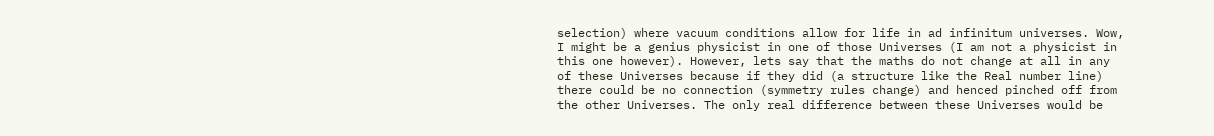selection) where vacuum conditions allow for life in ad infinitum universes. Wow, I might be a genius physicist in one of those Universes (I am not a physicist in this one however). However, lets say that the maths do not change at all in any of these Universes because if they did (a structure like the Real number line) there could be no connection (symmetry rules change) and henced pinched off from the other Universes. The only real difference between these Universes would be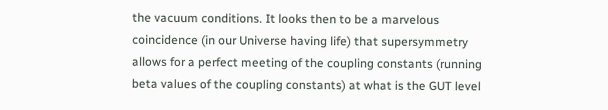the vacuum conditions. It looks then to be a marvelous coincidence (in our Universe having life) that supersymmetry allows for a perfect meeting of the coupling constants (running beta values of the coupling constants) at what is the GUT level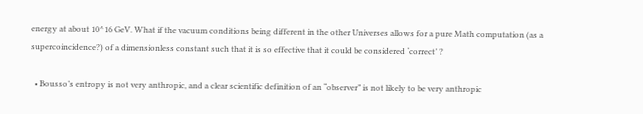energy at about 10^16 GeV. What if the vacuum conditions being different in the other Universes allows for a pure Math computation (as a supercoincidence?) of a dimensionless constant such that it is so effective that it could be considered ‘correct’ ?

  • Bousso’s entropy is not very anthropic, and a clear scientific definition of an “observer” is not likely to be very anthropic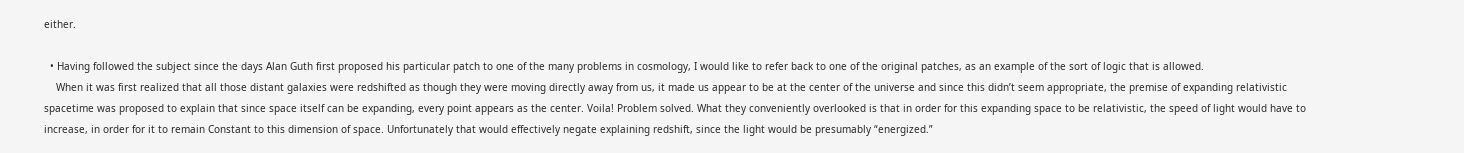either.

  • Having followed the subject since the days Alan Guth first proposed his particular patch to one of the many problems in cosmology, I would like to refer back to one of the original patches, as an example of the sort of logic that is allowed.
    When it was first realized that all those distant galaxies were redshifted as though they were moving directly away from us, it made us appear to be at the center of the universe and since this didn’t seem appropriate, the premise of expanding relativistic spacetime was proposed to explain that since space itself can be expanding, every point appears as the center. Voila! Problem solved. What they conveniently overlooked is that in order for this expanding space to be relativistic, the speed of light would have to increase, in order for it to remain Constant to this dimension of space. Unfortunately that would effectively negate explaining redshift, since the light would be presumably “energized.”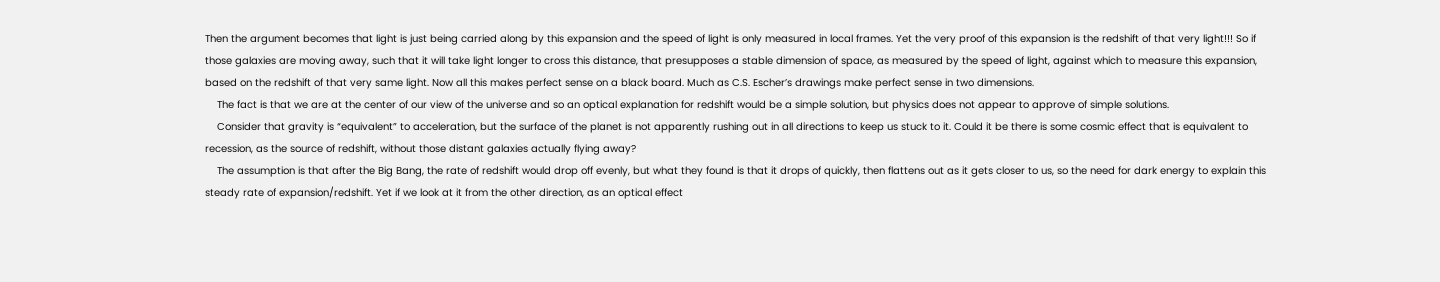Then the argument becomes that light is just being carried along by this expansion and the speed of light is only measured in local frames. Yet the very proof of this expansion is the redshift of that very light!!! So if those galaxies are moving away, such that it will take light longer to cross this distance, that presupposes a stable dimension of space, as measured by the speed of light, against which to measure this expansion, based on the redshift of that very same light. Now all this makes perfect sense on a black board. Much as C.S. Escher’s drawings make perfect sense in two dimensions.
    The fact is that we are at the center of our view of the universe and so an optical explanation for redshift would be a simple solution, but physics does not appear to approve of simple solutions.
    Consider that gravity is “equivalent” to acceleration, but the surface of the planet is not apparently rushing out in all directions to keep us stuck to it. Could it be there is some cosmic effect that is equivalent to recession, as the source of redshift, without those distant galaxies actually flying away?
    The assumption is that after the Big Bang, the rate of redshift would drop off evenly, but what they found is that it drops of quickly, then flattens out as it gets closer to us, so the need for dark energy to explain this steady rate of expansion/redshift. Yet if we look at it from the other direction, as an optical effect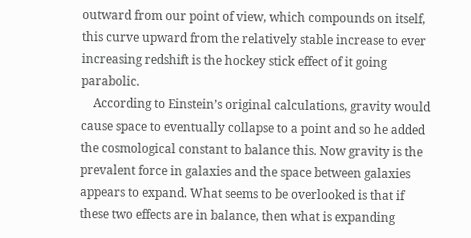outward from our point of view, which compounds on itself, this curve upward from the relatively stable increase to ever increasing redshift is the hockey stick effect of it going parabolic.
    According to Einstein’s original calculations, gravity would cause space to eventually collapse to a point and so he added the cosmological constant to balance this. Now gravity is the prevalent force in galaxies and the space between galaxies appears to expand. What seems to be overlooked is that if these two effects are in balance, then what is expanding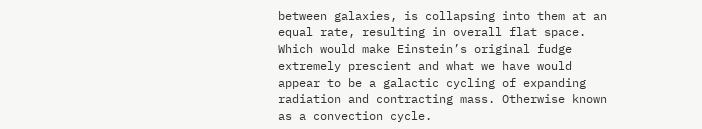between galaxies, is collapsing into them at an equal rate, resulting in overall flat space. Which would make Einstein’s original fudge extremely prescient and what we have would appear to be a galactic cycling of expanding radiation and contracting mass. Otherwise known as a convection cycle.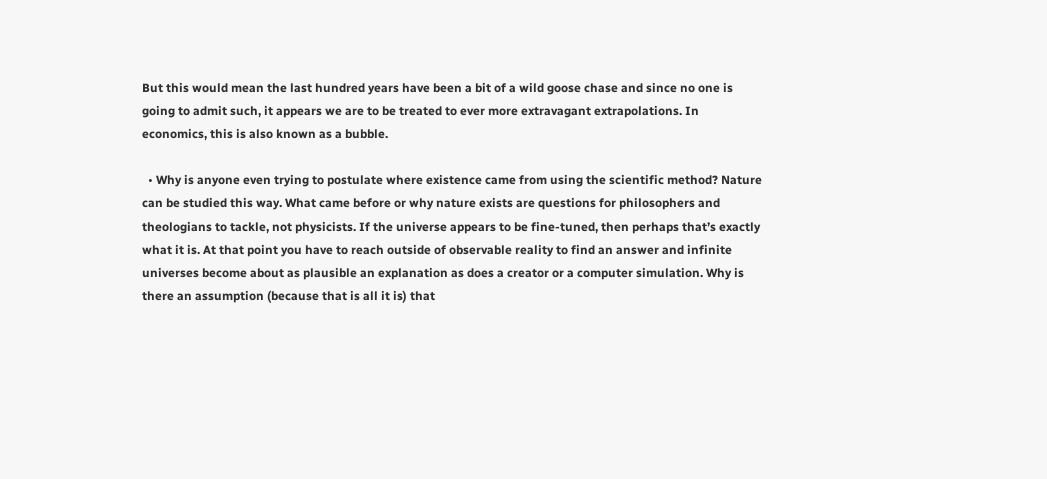But this would mean the last hundred years have been a bit of a wild goose chase and since no one is going to admit such, it appears we are to be treated to ever more extravagant extrapolations. In economics, this is also known as a bubble.

  • Why is anyone even trying to postulate where existence came from using the scientific method? Nature can be studied this way. What came before or why nature exists are questions for philosophers and theologians to tackle, not physicists. If the universe appears to be fine-tuned, then perhaps that’s exactly what it is. At that point you have to reach outside of observable reality to find an answer and infinite universes become about as plausible an explanation as does a creator or a computer simulation. Why is there an assumption (because that is all it is) that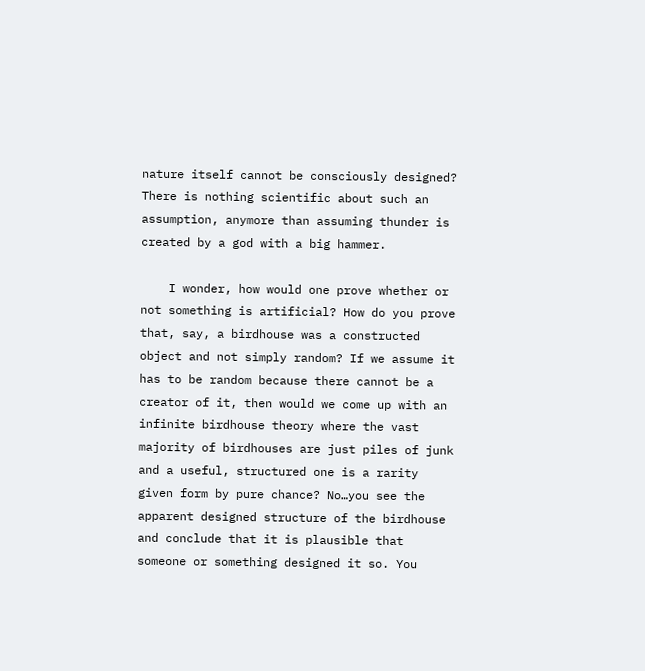nature itself cannot be consciously designed? There is nothing scientific about such an assumption, anymore than assuming thunder is created by a god with a big hammer.

    I wonder, how would one prove whether or not something is artificial? How do you prove that, say, a birdhouse was a constructed object and not simply random? If we assume it has to be random because there cannot be a creator of it, then would we come up with an infinite birdhouse theory where the vast majority of birdhouses are just piles of junk and a useful, structured one is a rarity given form by pure chance? No…you see the apparent designed structure of the birdhouse and conclude that it is plausible that someone or something designed it so. You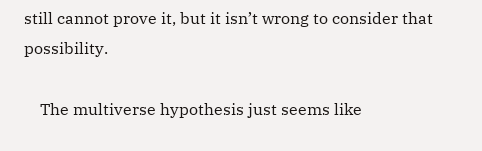still cannot prove it, but it isn’t wrong to consider that possibility.

    The multiverse hypothesis just seems like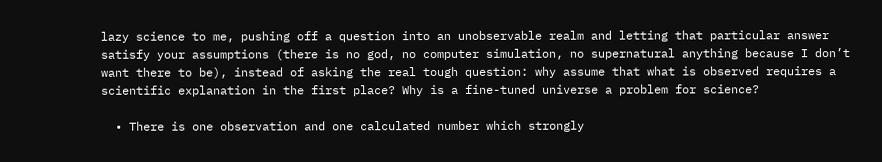lazy science to me, pushing off a question into an unobservable realm and letting that particular answer satisfy your assumptions (there is no god, no computer simulation, no supernatural anything because I don’t want there to be), instead of asking the real tough question: why assume that what is observed requires a scientific explanation in the first place? Why is a fine-tuned universe a problem for science?

  • There is one observation and one calculated number which strongly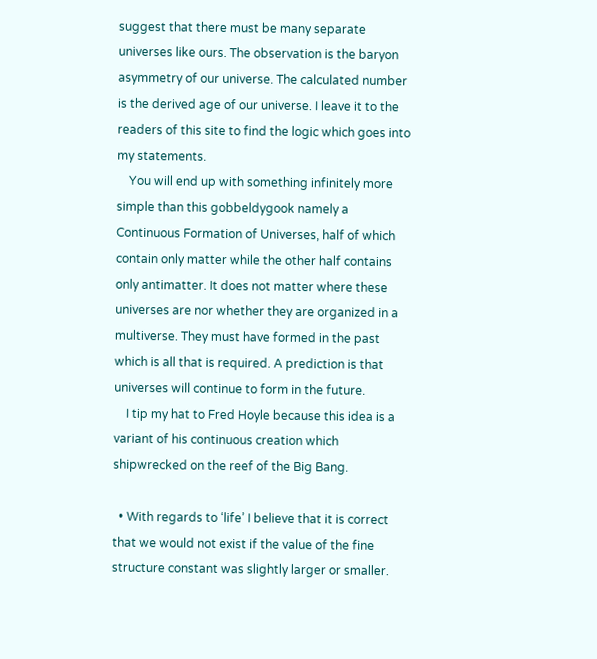suggest that there must be many separate universes like ours. The observation is the baryon asymmetry of our universe. The calculated number is the derived age of our universe. I leave it to the readers of this site to find the logic which goes into my statements.
    You will end up with something infinitely more simple than this gobbeldygook namely a Continuous Formation of Universes, half of which contain only matter while the other half contains only antimatter. It does not matter where these universes are nor whether they are organized in a multiverse. They must have formed in the past which is all that is required. A prediction is that universes will continue to form in the future.
    I tip my hat to Fred Hoyle because this idea is a variant of his continuous creation which shipwrecked on the reef of the Big Bang.

  • With regards to ‘life’ I believe that it is correct that we would not exist if the value of the fine structure constant was slightly larger or smaller.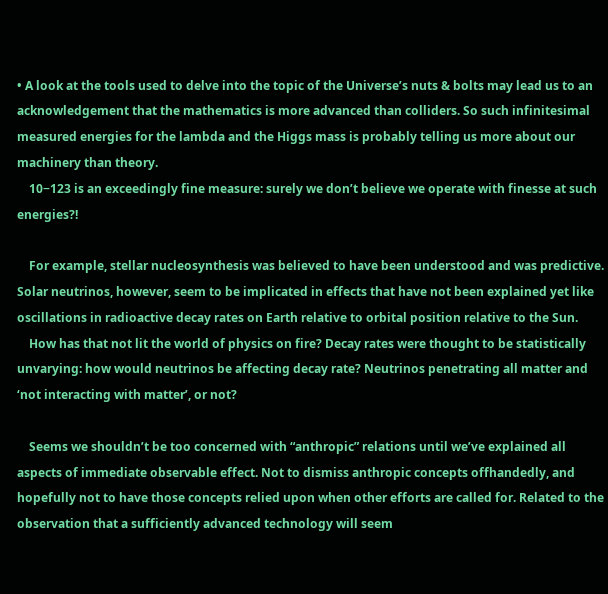• A look at the tools used to delve into the topic of the Universe’s nuts & bolts may lead us to an acknowledgement that the mathematics is more advanced than colliders. So such infinitesimal measured energies for the lambda and the Higgs mass is probably telling us more about our machinery than theory.
    10−123 is an exceedingly fine measure: surely we don’t believe we operate with finesse at such energies?!

    For example, stellar nucleosynthesis was believed to have been understood and was predictive. Solar neutrinos, however, seem to be implicated in effects that have not been explained yet like oscillations in radioactive decay rates on Earth relative to orbital position relative to the Sun.
    How has that not lit the world of physics on fire? Decay rates were thought to be statistically unvarying: how would neutrinos be affecting decay rate? Neutrinos penetrating all matter and ‘not interacting with matter’, or not?

    Seems we shouldn’t be too concerned with “anthropic” relations until we’ve explained all aspects of immediate observable effect. Not to dismiss anthropic concepts offhandedly, and hopefully not to have those concepts relied upon when other efforts are called for. Related to the observation that a sufficiently advanced technology will seem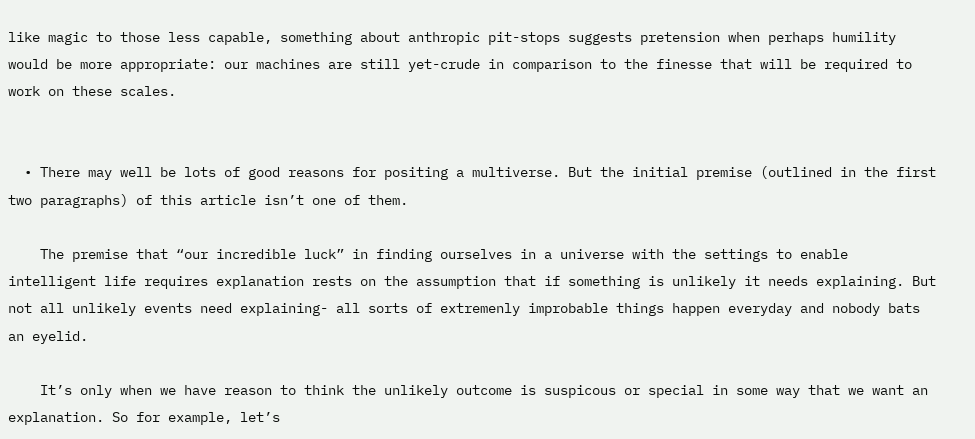like magic to those less capable, something about anthropic pit-stops suggests pretension when perhaps humility would be more appropriate: our machines are still yet-crude in comparison to the finesse that will be required to work on these scales.


  • There may well be lots of good reasons for positing a multiverse. But the initial premise (outlined in the first two paragraphs) of this article isn’t one of them.

    The premise that “our incredible luck” in finding ourselves in a universe with the settings to enable intelligent life requires explanation rests on the assumption that if something is unlikely it needs explaining. But not all unlikely events need explaining- all sorts of extremenly improbable things happen everyday and nobody bats an eyelid.

    It’s only when we have reason to think the unlikely outcome is suspicous or special in some way that we want an explanation. So for example, let’s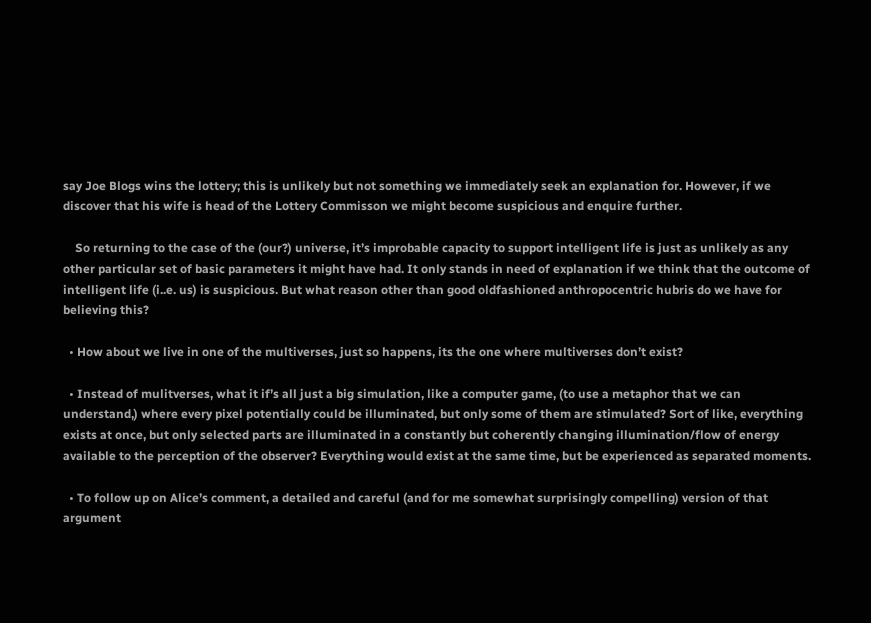say Joe Blogs wins the lottery; this is unlikely but not something we immediately seek an explanation for. However, if we discover that his wife is head of the Lottery Commisson we might become suspicious and enquire further.

    So returning to the case of the (our?) universe, it’s improbable capacity to support intelligent life is just as unlikely as any other particular set of basic parameters it might have had. It only stands in need of explanation if we think that the outcome of intelligent life (i..e. us) is suspicious. But what reason other than good oldfashioned anthropocentric hubris do we have for believing this?

  • How about we live in one of the multiverses, just so happens, its the one where multiverses don’t exist?

  • Instead of mulitverses, what it if’s all just a big simulation, like a computer game, (to use a metaphor that we can understand,) where every pixel potentially could be illuminated, but only some of them are stimulated? Sort of like, everything exists at once, but only selected parts are illuminated in a constantly but coherently changing illumination/flow of energy available to the perception of the observer? Everything would exist at the same time, but be experienced as separated moments.

  • To follow up on Alice’s comment, a detailed and careful (and for me somewhat surprisingly compelling) version of that argument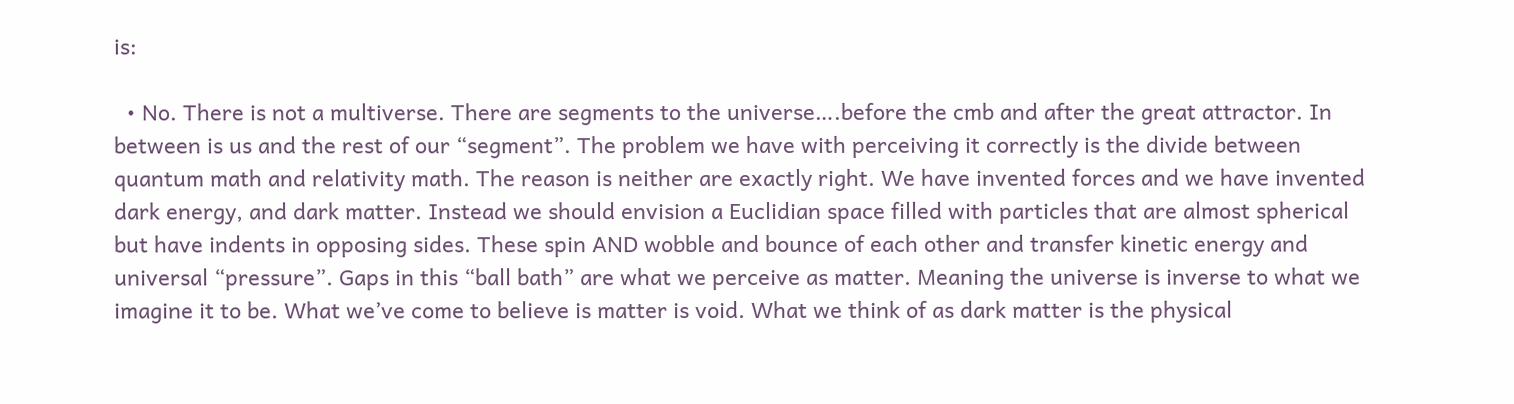is:

  • No. There is not a multiverse. There are segments to the universe….before the cmb and after the great attractor. In between is us and the rest of our “segment”. The problem we have with perceiving it correctly is the divide between quantum math and relativity math. The reason is neither are exactly right. We have invented forces and we have invented dark energy, and dark matter. Instead we should envision a Euclidian space filled with particles that are almost spherical but have indents in opposing sides. These spin AND wobble and bounce of each other and transfer kinetic energy and universal “pressure”. Gaps in this “ball bath” are what we perceive as matter. Meaning the universe is inverse to what we imagine it to be. What we’ve come to believe is matter is void. What we think of as dark matter is the physical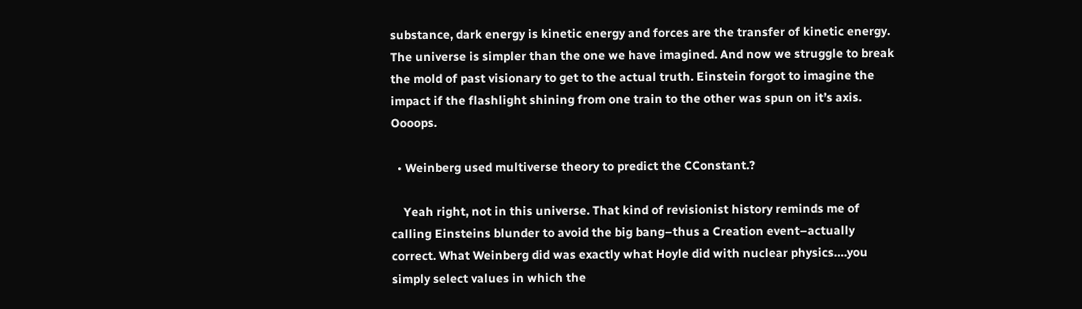substance, dark energy is kinetic energy and forces are the transfer of kinetic energy. The universe is simpler than the one we have imagined. And now we struggle to break the mold of past visionary to get to the actual truth. Einstein forgot to imagine the impact if the flashlight shining from one train to the other was spun on it’s axis. Oooops.

  • Weinberg used multiverse theory to predict the CConstant.?

    Yeah right, not in this universe. That kind of revisionist history reminds me of calling Einsteins blunder to avoid the big bang–thus a Creation event–actually correct. What Weinberg did was exactly what Hoyle did with nuclear physics….you simply select values in which the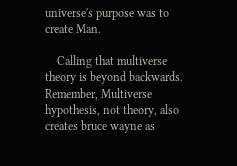universe's purpose was to create Man.

    Calling that multiverse theory is beyond backwards. Remember, Multiverse hypothesis, not theory, also creates bruce wayne as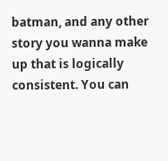batman, and any other story you wanna make up that is logically consistent. You can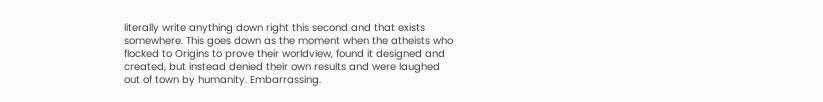literally write anything down right this second and that exists somewhere. This goes down as the moment when the atheists who flocked to Origins to prove their worldview, found it designed and created, but instead denied their own results and were laughed out of town by humanity. Embarrassing.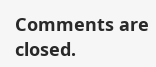Comments are closed.